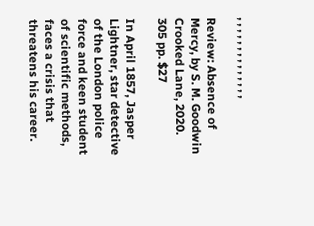, , , , , , , , , , , , , ,

Review: Absence of Mercy, by S. M. Goodwin
Crooked Lane, 2020. 305 pp. $27

In April 1857, Jasper Lightner, star detective of the London police force and keen student of scientific methods, faces a crisis that threatens his career.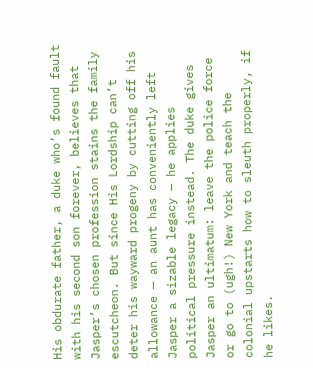His obdurate father, a duke who’s found fault with his second son forever, believes that Jasper’s chosen profession stains the family escutcheon. But since His Lordship can’t deter his wayward progeny by cutting off his allowance — an aunt has conveniently left Jasper a sizable legacy — he applies political pressure instead. The duke gives Jasper an ultimatum: leave the police force or go to (ugh!) New York and teach the colonial upstarts how to sleuth properly, if he likes.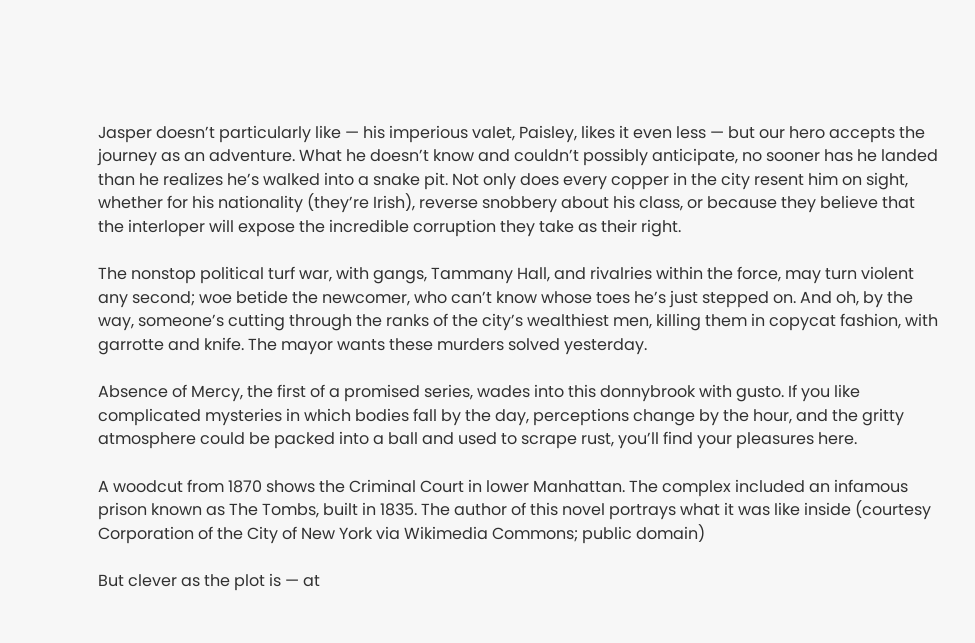Jasper doesn’t particularly like — his imperious valet, Paisley, likes it even less — but our hero accepts the journey as an adventure. What he doesn’t know and couldn’t possibly anticipate, no sooner has he landed than he realizes he’s walked into a snake pit. Not only does every copper in the city resent him on sight, whether for his nationality (they’re Irish), reverse snobbery about his class, or because they believe that the interloper will expose the incredible corruption they take as their right.

The nonstop political turf war, with gangs, Tammany Hall, and rivalries within the force, may turn violent any second; woe betide the newcomer, who can’t know whose toes he’s just stepped on. And oh, by the way, someone’s cutting through the ranks of the city’s wealthiest men, killing them in copycat fashion, with garrotte and knife. The mayor wants these murders solved yesterday.

Absence of Mercy, the first of a promised series, wades into this donnybrook with gusto. If you like complicated mysteries in which bodies fall by the day, perceptions change by the hour, and the gritty atmosphere could be packed into a ball and used to scrape rust, you’ll find your pleasures here.

A woodcut from 1870 shows the Criminal Court in lower Manhattan. The complex included an infamous prison known as The Tombs, built in 1835. The author of this novel portrays what it was like inside (courtesy Corporation of the City of New York via Wikimedia Commons; public domain)

But clever as the plot is — at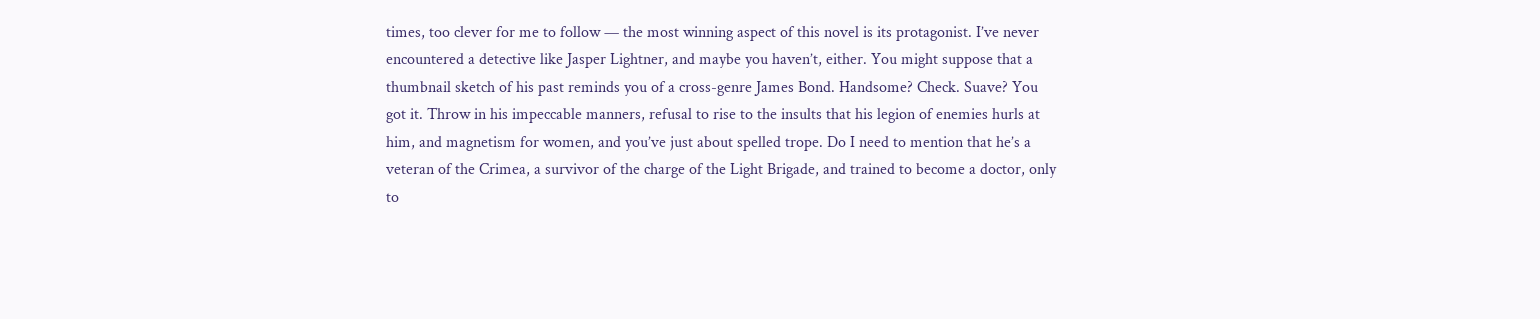times, too clever for me to follow — the most winning aspect of this novel is its protagonist. I’ve never encountered a detective like Jasper Lightner, and maybe you haven’t, either. You might suppose that a thumbnail sketch of his past reminds you of a cross-genre James Bond. Handsome? Check. Suave? You got it. Throw in his impeccable manners, refusal to rise to the insults that his legion of enemies hurls at him, and magnetism for women, and you’ve just about spelled trope. Do I need to mention that he’s a veteran of the Crimea, a survivor of the charge of the Light Brigade, and trained to become a doctor, only to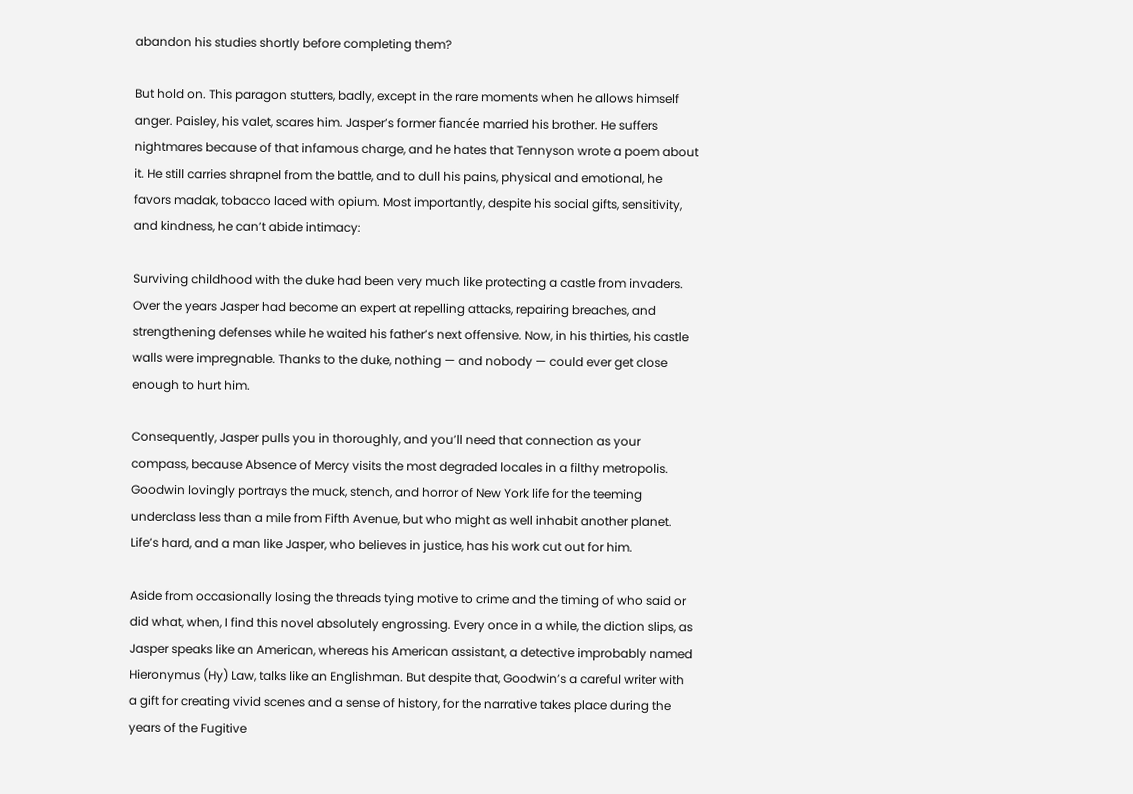abandon his studies shortly before completing them?

But hold on. This paragon stutters, badly, except in the rare moments when he allows himself anger. Paisley, his valet, scares him. Jasper’s former fiancée married his brother. He suffers nightmares because of that infamous charge, and he hates that Tennyson wrote a poem about it. He still carries shrapnel from the battle, and to dull his pains, physical and emotional, he favors madak, tobacco laced with opium. Most importantly, despite his social gifts, sensitivity, and kindness, he can’t abide intimacy:

Surviving childhood with the duke had been very much like protecting a castle from invaders. Over the years Jasper had become an expert at repelling attacks, repairing breaches, and strengthening defenses while he waited his father’s next offensive. Now, in his thirties, his castle walls were impregnable. Thanks to the duke, nothing — and nobody — could ever get close enough to hurt him.

Consequently, Jasper pulls you in thoroughly, and you’ll need that connection as your compass, because Absence of Mercy visits the most degraded locales in a filthy metropolis. Goodwin lovingly portrays the muck, stench, and horror of New York life for the teeming underclass less than a mile from Fifth Avenue, but who might as well inhabit another planet. Life’s hard, and a man like Jasper, who believes in justice, has his work cut out for him.

Aside from occasionally losing the threads tying motive to crime and the timing of who said or did what, when, I find this novel absolutely engrossing. Every once in a while, the diction slips, as Jasper speaks like an American, whereas his American assistant, a detective improbably named Hieronymus (Hy) Law, talks like an Englishman. But despite that, Goodwin’s a careful writer with a gift for creating vivid scenes and a sense of history, for the narrative takes place during the years of the Fugitive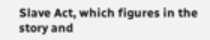Slave Act, which figures in the story and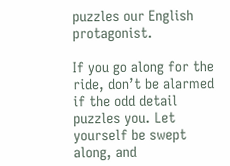puzzles our English protagonist.

If you go along for the ride, don’t be alarmed if the odd detail puzzles you. Let yourself be swept along, and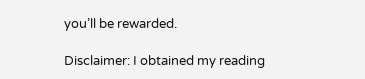you’ll be rewarded.

Disclaimer: I obtained my reading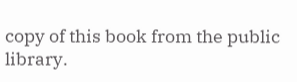copy of this book from the public library.